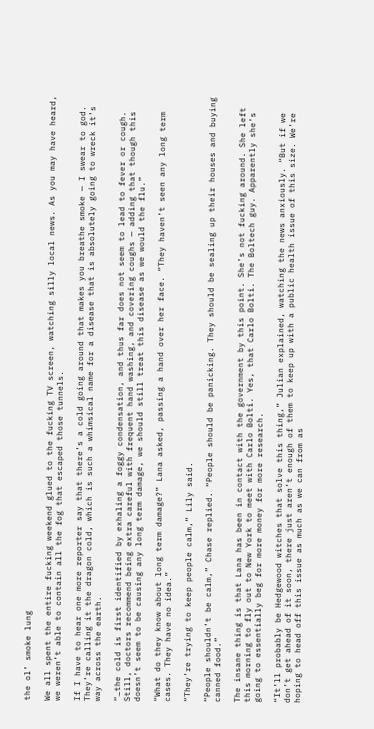the ol’ smoke lung

We all spent the entire fucking weekend glued to the fucking TV screen, watching silly local news. As you may have heard, we weren’t able to contain all the fog that escaped those tunnels.

If I have to hear one more reporter say that there’s a cold going around that makes you breathe smoke — I swear to god. They’re calling it the dragon cold, which is such a whimsical name for a disease that is absolutely going to wreck it’s way across the earth.

“…the cold is first identified by exhaling a foggy condensation, and thus far does not seem to lead to fever or cough. Still, doctors recommend being extra careful with frequent hand washing, and covering coughs — adding that though this doesn’t seem to be causing any long term damage, we should still treat this disease as we would the flu.”

“What do they know about long term damage?” Lana asked, passing a hand over her face. “They haven’t seen any long term cases. They have no idea.”

“They’re trying to keep people calm,” Lily said.

“People shouldn’t be calm,” Chase replied. “People should be panicking. They should be sealing up their houses and buying canned food.”

The insane thing is that Lana has been in contact with the government by this point. She’s not fucking around. She left this morning to fly out to New York to meet with Carlo Bolti. Yes, that Carlo Bolti. The Boltech guy. Apparently she’s going to essentially beg for more money for more research.

“It’ll probably be Hedgewood witches that solve this thing,” Julian explained, watching the news anxiously. “But if we don’t get ahead of it soon, there just aren’t enough of them to keep up with a public health issue of this size. We’re hoping to head off this issue as much as we can from as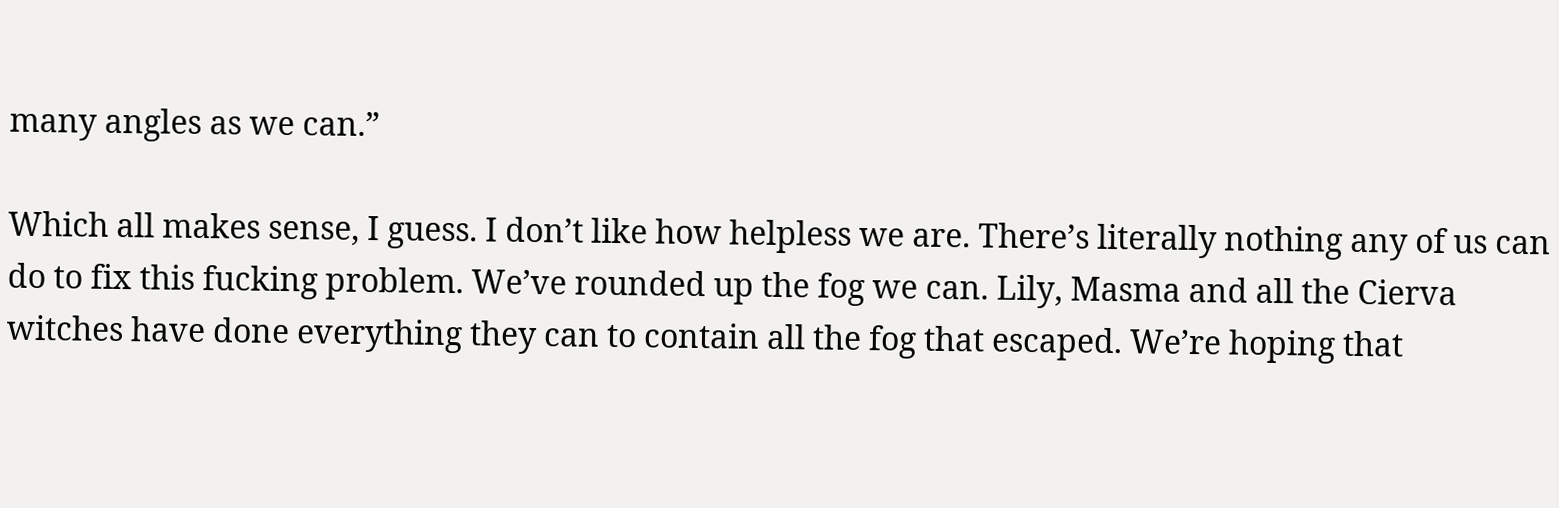many angles as we can.”

Which all makes sense, I guess. I don’t like how helpless we are. There’s literally nothing any of us can do to fix this fucking problem. We’ve rounded up the fog we can. Lily, Masma and all the Cierva witches have done everything they can to contain all the fog that escaped. We’re hoping that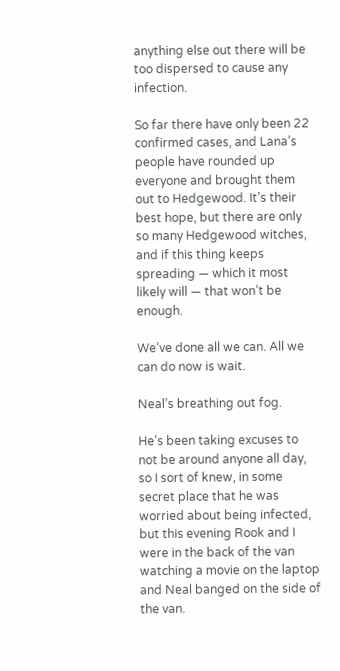anything else out there will be too dispersed to cause any infection.

So far there have only been 22 confirmed cases, and Lana’s people have rounded up everyone and brought them out to Hedgewood. It’s their best hope, but there are only so many Hedgewood witches, and if this thing keeps spreading — which it most likely will — that won’t be enough.

We’ve done all we can. All we can do now is wait.

Neal’s breathing out fog.

He’s been taking excuses to not be around anyone all day, so I sort of knew, in some secret place that he was worried about being infected, but this evening Rook and I were in the back of the van watching a movie on the laptop and Neal banged on the side of the van.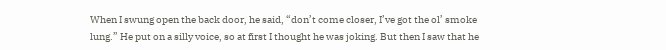When I swung open the back door, he said, “don’t come closer, I’ve got the ol’ smoke lung.” He put on a silly voice, so at first I thought he was joking. But then I saw that he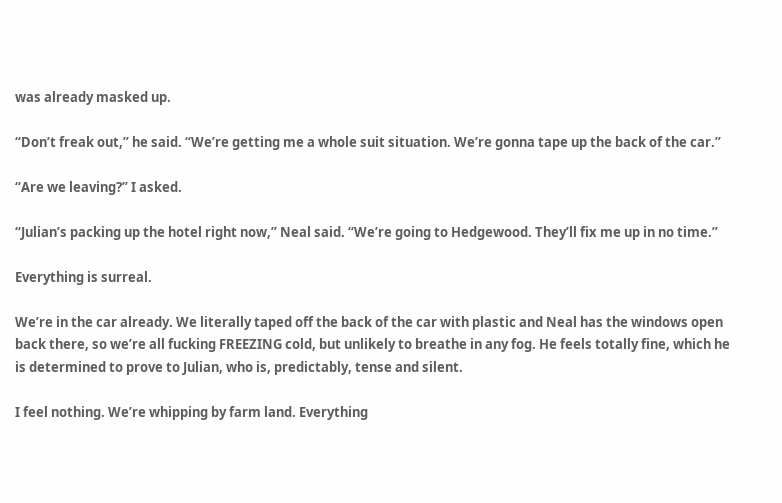was already masked up.

“Don’t freak out,” he said. “We’re getting me a whole suit situation. We’re gonna tape up the back of the car.”

“Are we leaving?” I asked.

“Julian’s packing up the hotel right now,” Neal said. “We’re going to Hedgewood. They’ll fix me up in no time.”

Everything is surreal.

We’re in the car already. We literally taped off the back of the car with plastic and Neal has the windows open back there, so we’re all fucking FREEZING cold, but unlikely to breathe in any fog. He feels totally fine, which he is determined to prove to Julian, who is, predictably, tense and silent.

I feel nothing. We’re whipping by farm land. Everything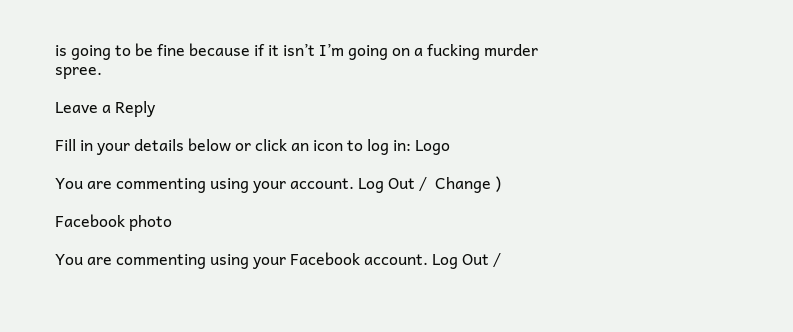is going to be fine because if it isn’t I’m going on a fucking murder spree.

Leave a Reply

Fill in your details below or click an icon to log in: Logo

You are commenting using your account. Log Out /  Change )

Facebook photo

You are commenting using your Facebook account. Log Out /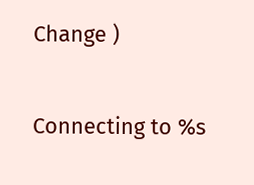Change )

Connecting to %s